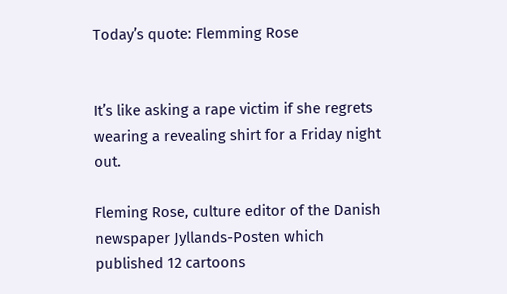Today’s quote: Flemming Rose


It’s like asking a rape victim if she regrets wearing a revealing shirt for a Friday night out.

Fleming Rose, culture editor of the Danish newspaper Jyllands-Posten which published 12 cartoons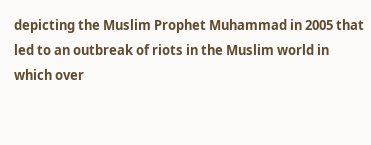depicting the Muslim Prophet Muhammad in 2005 that led to an outbreak of riots in the Muslim world in which over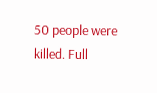50 people were killed. Full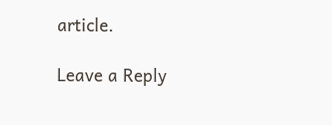article.

Leave a Reply